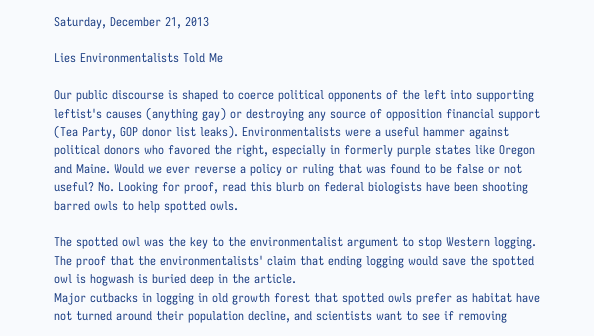Saturday, December 21, 2013

Lies Environmentalists Told Me

Our public discourse is shaped to coerce political opponents of the left into supporting leftist's causes (anything gay) or destroying any source of opposition financial support (Tea Party, GOP donor list leaks). Environmentalists were a useful hammer against political donors who favored the right, especially in formerly purple states like Oregon and Maine. Would we ever reverse a policy or ruling that was found to be false or not useful? No. Looking for proof, read this blurb on federal biologists have been shooting barred owls to help spotted owls.

The spotted owl was the key to the environmentalist argument to stop Western logging. The proof that the environmentalists' claim that ending logging would save the spotted owl is hogwash is buried deep in the article.
Major cutbacks in logging in old growth forest that spotted owls prefer as habitat have not turned around their population decline, and scientists want to see if removing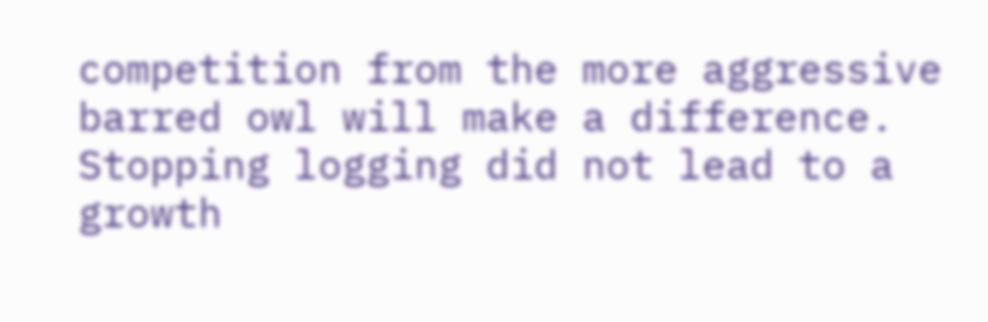competition from the more aggressive barred owl will make a difference.
Stopping logging did not lead to a growth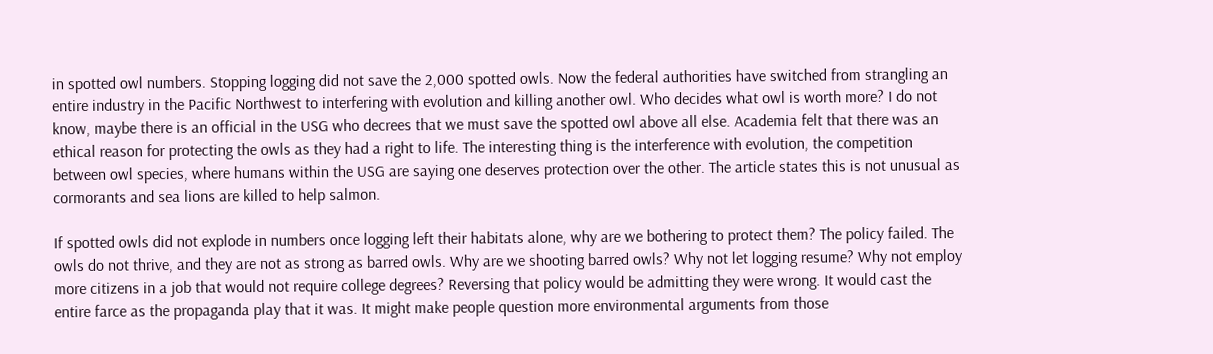in spotted owl numbers. Stopping logging did not save the 2,000 spotted owls. Now the federal authorities have switched from strangling an entire industry in the Pacific Northwest to interfering with evolution and killing another owl. Who decides what owl is worth more? I do not know, maybe there is an official in the USG who decrees that we must save the spotted owl above all else. Academia felt that there was an ethical reason for protecting the owls as they had a right to life. The interesting thing is the interference with evolution, the competition between owl species, where humans within the USG are saying one deserves protection over the other. The article states this is not unusual as cormorants and sea lions are killed to help salmon.

If spotted owls did not explode in numbers once logging left their habitats alone, why are we bothering to protect them? The policy failed. The owls do not thrive, and they are not as strong as barred owls. Why are we shooting barred owls? Why not let logging resume? Why not employ more citizens in a job that would not require college degrees? Reversing that policy would be admitting they were wrong. It would cast the entire farce as the propaganda play that it was. It might make people question more environmental arguments from those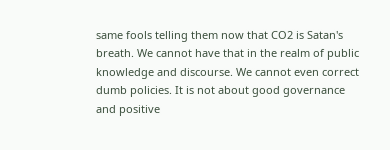same fools telling them now that CO2 is Satan's breath. We cannot have that in the realm of public knowledge and discourse. We cannot even correct dumb policies. It is not about good governance and positive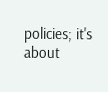policies; it's about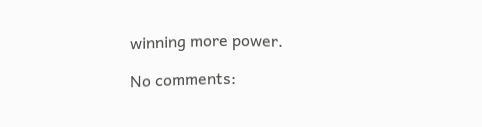winning more power.

No comments: